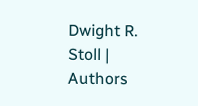Dwight R. Stoll | Authors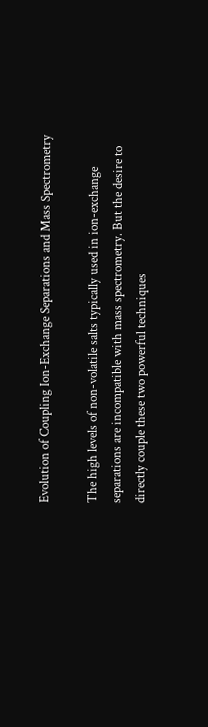Evolution of Coupling Ion-Exchange Separations and Mass Spectrometry

The high levels of non-volatile salts typically used in ion-exchange separations are incompatible with mass spectrometry. But the desire to directly couple these two powerful techniques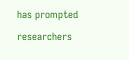has prompted researchers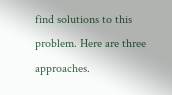find solutions to this problem. Here are three approaches.